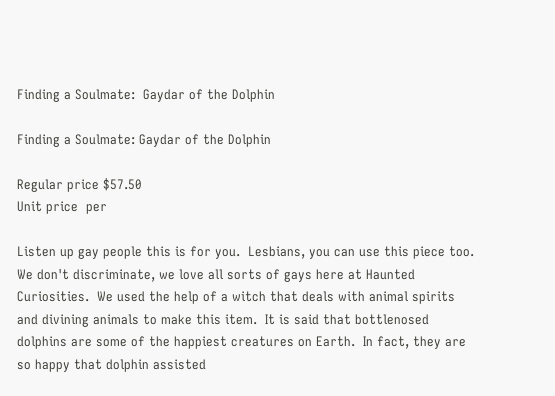Finding a Soulmate:  Gaydar of the Dolphin

Finding a Soulmate: Gaydar of the Dolphin

Regular price $57.50
Unit price  per

Listen up gay people this is for you.  Lesbians, you can use this piece too.  We don't discriminate, we love all sorts of gays here at Haunted Curiosities.  We used the help of a witch that deals with animal spirits and divining animals to make this item.  It is said that bottlenosed dolphins are some of the happiest creatures on Earth.  In fact, they are so happy that dolphin assisted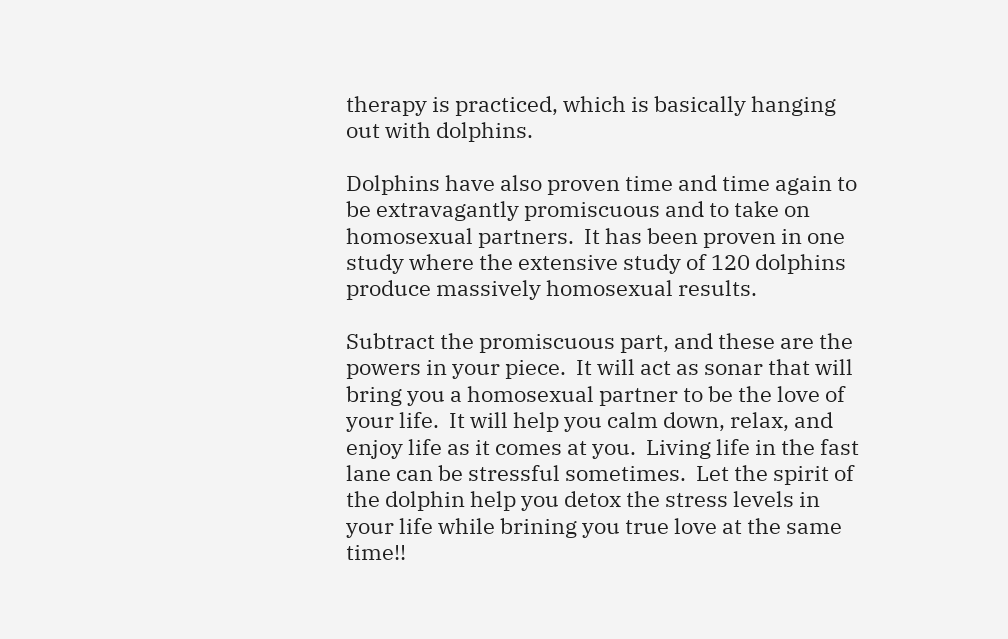therapy is practiced, which is basically hanging out with dolphins.

Dolphins have also proven time and time again to be extravagantly promiscuous and to take on homosexual partners.  It has been proven in one study where the extensive study of 120 dolphins produce massively homosexual results.

Subtract the promiscuous part, and these are the powers in your piece.  It will act as sonar that will bring you a homosexual partner to be the love of your life.  It will help you calm down, relax, and enjoy life as it comes at you.  Living life in the fast lane can be stressful sometimes.  Let the spirit of the dolphin help you detox the stress levels in your life while brining you true love at the same time!!